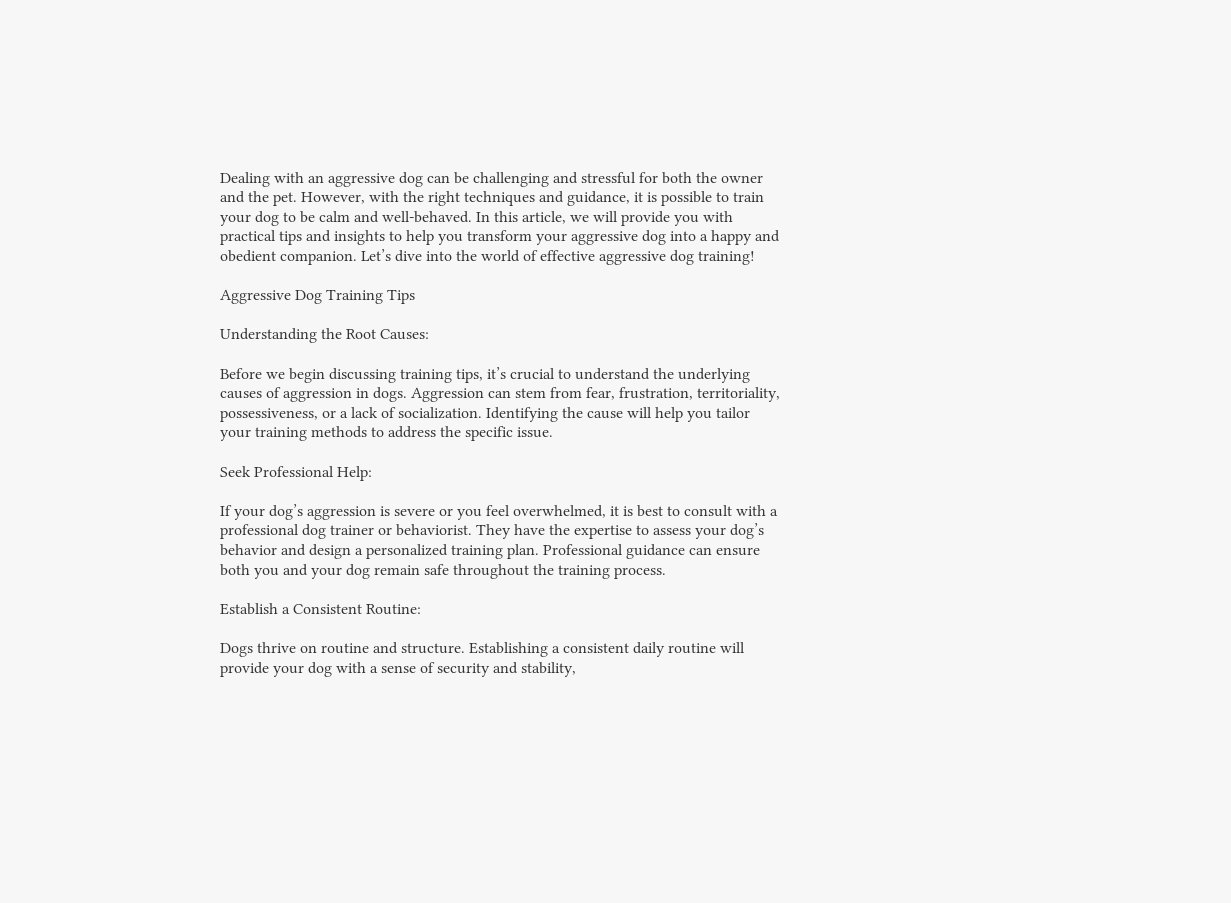Dealing with an aggressive dog can be challenging and stressful for both the owner and the pet. However, with the right techniques and guidance, it is possible to train your dog to be calm and well-behaved. In this article, we will provide you with practical tips and insights to help you transform your aggressive dog into a happy and obedient companion. Let’s dive into the world of effective aggressive dog training!

Aggressive Dog Training Tips

Understanding the Root Causes:

Before we begin discussing training tips, it’s crucial to understand the underlying causes of aggression in dogs. Aggression can stem from fear, frustration, territoriality, possessiveness, or a lack of socialization. Identifying the cause will help you tailor your training methods to address the specific issue.

Seek Professional Help:

If your dog’s aggression is severe or you feel overwhelmed, it is best to consult with a professional dog trainer or behaviorist. They have the expertise to assess your dog’s behavior and design a personalized training plan. Professional guidance can ensure both you and your dog remain safe throughout the training process.

Establish a Consistent Routine:

Dogs thrive on routine and structure. Establishing a consistent daily routine will provide your dog with a sense of security and stability,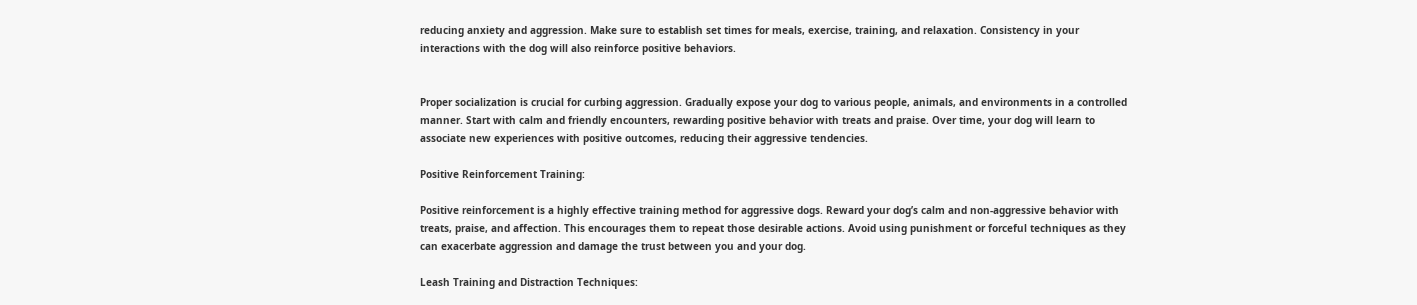reducing anxiety and aggression. Make sure to establish set times for meals, exercise, training, and relaxation. Consistency in your interactions with the dog will also reinforce positive behaviors.


Proper socialization is crucial for curbing aggression. Gradually expose your dog to various people, animals, and environments in a controlled manner. Start with calm and friendly encounters, rewarding positive behavior with treats and praise. Over time, your dog will learn to associate new experiences with positive outcomes, reducing their aggressive tendencies.

Positive Reinforcement Training:

Positive reinforcement is a highly effective training method for aggressive dogs. Reward your dog’s calm and non-aggressive behavior with treats, praise, and affection. This encourages them to repeat those desirable actions. Avoid using punishment or forceful techniques as they can exacerbate aggression and damage the trust between you and your dog.

Leash Training and Distraction Techniques: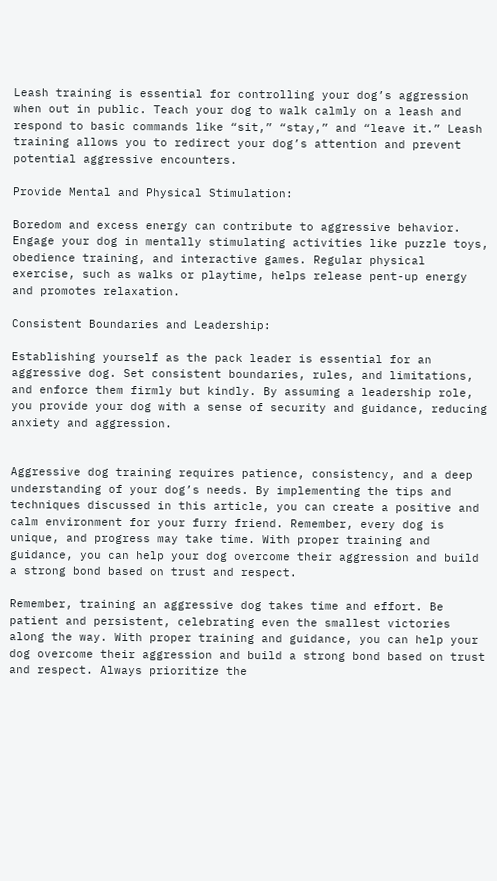Leash training is essential for controlling your dog’s aggression when out in public. Teach your dog to walk calmly on a leash and respond to basic commands like “sit,” “stay,” and “leave it.” Leash training allows you to redirect your dog’s attention and prevent potential aggressive encounters.

Provide Mental and Physical Stimulation:

Boredom and excess energy can contribute to aggressive behavior. Engage your dog in mentally stimulating activities like puzzle toys, obedience training, and interactive games. Regular physical exercise, such as walks or playtime, helps release pent-up energy and promotes relaxation.

Consistent Boundaries and Leadership:

Establishing yourself as the pack leader is essential for an aggressive dog. Set consistent boundaries, rules, and limitations, and enforce them firmly but kindly. By assuming a leadership role, you provide your dog with a sense of security and guidance, reducing anxiety and aggression.


Aggressive dog training requires patience, consistency, and a deep understanding of your dog’s needs. By implementing the tips and techniques discussed in this article, you can create a positive and calm environment for your furry friend. Remember, every dog is unique, and progress may take time. With proper training and guidance, you can help your dog overcome their aggression and build a strong bond based on trust and respect.

Remember, training an aggressive dog takes time and effort. Be patient and persistent, celebrating even the smallest victories along the way. With proper training and guidance, you can help your dog overcome their aggression and build a strong bond based on trust and respect. Always prioritize the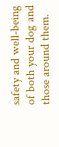safety and well-being of both your dog and those around them.